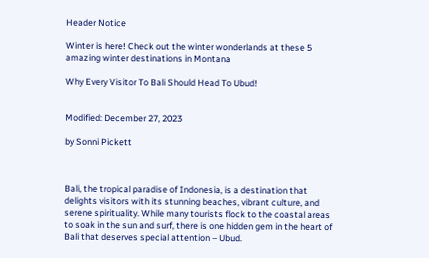Header Notice

Winter is here! Check out the winter wonderlands at these 5 amazing winter destinations in Montana

Why Every Visitor To Bali Should Head To Ubud!


Modified: December 27, 2023

by Sonni Pickett



Bali, the tropical paradise of Indonesia, is a destination that delights visitors with its stunning beaches, vibrant culture, and serene spirituality. While many tourists flock to the coastal areas to soak in the sun and surf, there is one hidden gem in the heart of Bali that deserves special attention – Ubud.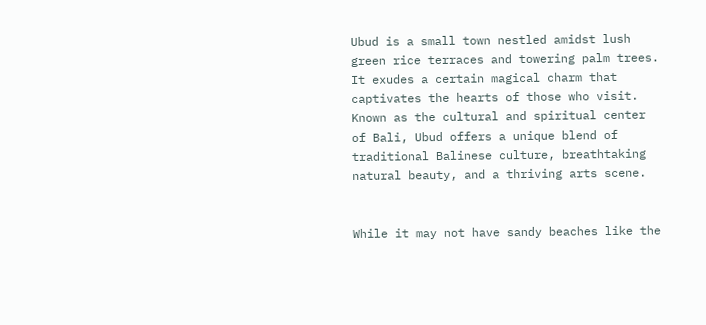Ubud is a small town nestled amidst lush green rice terraces and towering palm trees. It exudes a certain magical charm that captivates the hearts of those who visit. Known as the cultural and spiritual center of Bali, Ubud offers a unique blend of traditional Balinese culture, breathtaking natural beauty, and a thriving arts scene.


While it may not have sandy beaches like the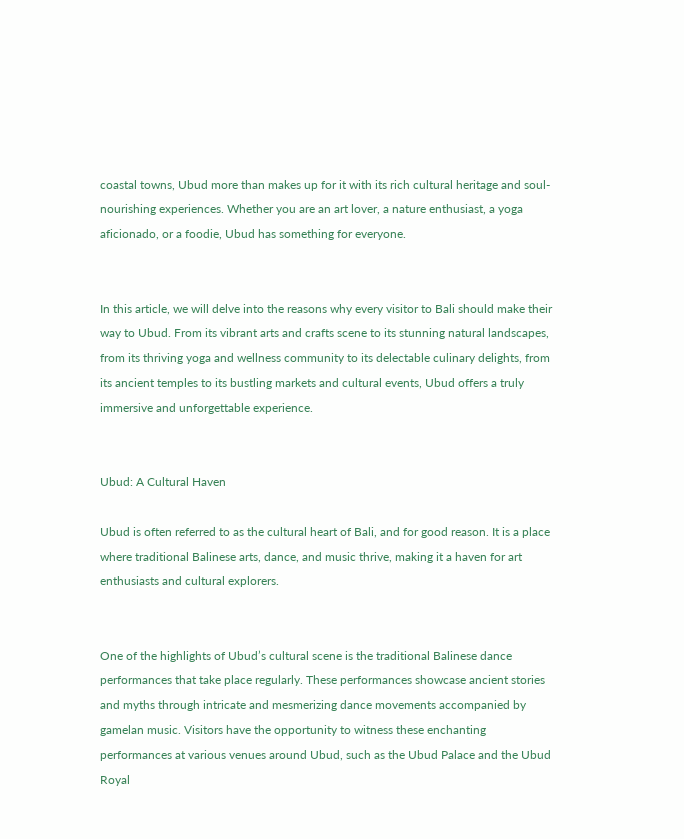coastal towns, Ubud more than makes up for it with its rich cultural heritage and soul-nourishing experiences. Whether you are an art lover, a nature enthusiast, a yoga aficionado, or a foodie, Ubud has something for everyone.


In this article, we will delve into the reasons why every visitor to Bali should make their way to Ubud. From its vibrant arts and crafts scene to its stunning natural landscapes, from its thriving yoga and wellness community to its delectable culinary delights, from its ancient temples to its bustling markets and cultural events, Ubud offers a truly immersive and unforgettable experience.


Ubud: A Cultural Haven

Ubud is often referred to as the cultural heart of Bali, and for good reason. It is a place where traditional Balinese arts, dance, and music thrive, making it a haven for art enthusiasts and cultural explorers.


One of the highlights of Ubud’s cultural scene is the traditional Balinese dance performances that take place regularly. These performances showcase ancient stories and myths through intricate and mesmerizing dance movements accompanied by gamelan music. Visitors have the opportunity to witness these enchanting performances at various venues around Ubud, such as the Ubud Palace and the Ubud Royal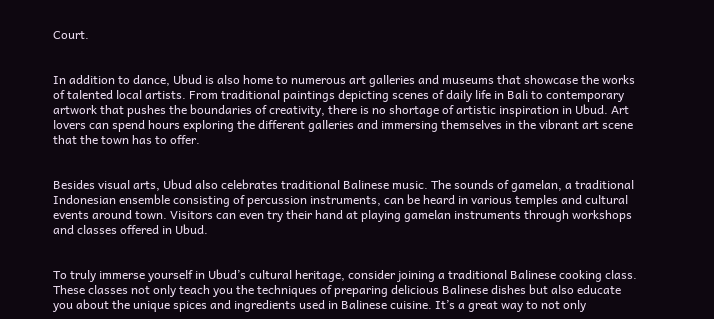Court.


In addition to dance, Ubud is also home to numerous art galleries and museums that showcase the works of talented local artists. From traditional paintings depicting scenes of daily life in Bali to contemporary artwork that pushes the boundaries of creativity, there is no shortage of artistic inspiration in Ubud. Art lovers can spend hours exploring the different galleries and immersing themselves in the vibrant art scene that the town has to offer.


Besides visual arts, Ubud also celebrates traditional Balinese music. The sounds of gamelan, a traditional Indonesian ensemble consisting of percussion instruments, can be heard in various temples and cultural events around town. Visitors can even try their hand at playing gamelan instruments through workshops and classes offered in Ubud.


To truly immerse yourself in Ubud’s cultural heritage, consider joining a traditional Balinese cooking class. These classes not only teach you the techniques of preparing delicious Balinese dishes but also educate you about the unique spices and ingredients used in Balinese cuisine. It’s a great way to not only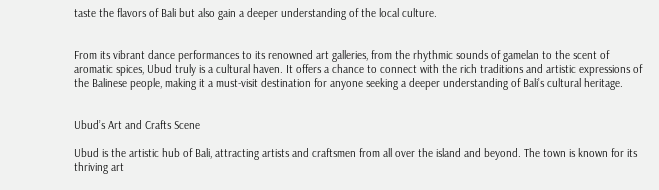taste the flavors of Bali but also gain a deeper understanding of the local culture.


From its vibrant dance performances to its renowned art galleries, from the rhythmic sounds of gamelan to the scent of aromatic spices, Ubud truly is a cultural haven. It offers a chance to connect with the rich traditions and artistic expressions of the Balinese people, making it a must-visit destination for anyone seeking a deeper understanding of Bali’s cultural heritage.


Ubud’s Art and Crafts Scene

Ubud is the artistic hub of Bali, attracting artists and craftsmen from all over the island and beyond. The town is known for its thriving art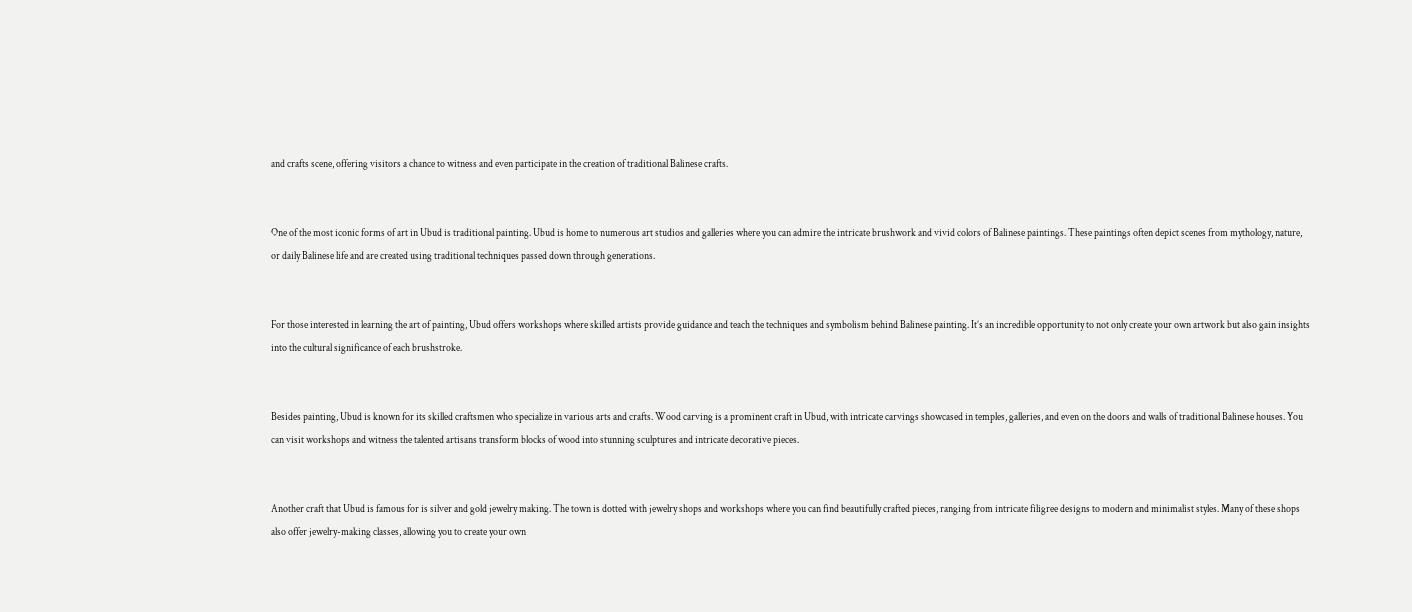and crafts scene, offering visitors a chance to witness and even participate in the creation of traditional Balinese crafts.


One of the most iconic forms of art in Ubud is traditional painting. Ubud is home to numerous art studios and galleries where you can admire the intricate brushwork and vivid colors of Balinese paintings. These paintings often depict scenes from mythology, nature, or daily Balinese life and are created using traditional techniques passed down through generations.


For those interested in learning the art of painting, Ubud offers workshops where skilled artists provide guidance and teach the techniques and symbolism behind Balinese painting. It’s an incredible opportunity to not only create your own artwork but also gain insights into the cultural significance of each brushstroke.


Besides painting, Ubud is known for its skilled craftsmen who specialize in various arts and crafts. Wood carving is a prominent craft in Ubud, with intricate carvings showcased in temples, galleries, and even on the doors and walls of traditional Balinese houses. You can visit workshops and witness the talented artisans transform blocks of wood into stunning sculptures and intricate decorative pieces.


Another craft that Ubud is famous for is silver and gold jewelry making. The town is dotted with jewelry shops and workshops where you can find beautifully crafted pieces, ranging from intricate filigree designs to modern and minimalist styles. Many of these shops also offer jewelry-making classes, allowing you to create your own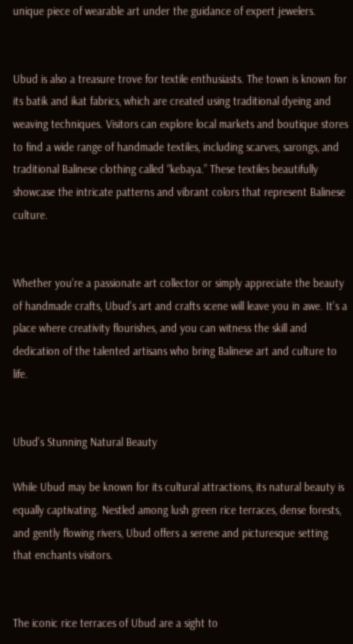unique piece of wearable art under the guidance of expert jewelers.


Ubud is also a treasure trove for textile enthusiasts. The town is known for its batik and ikat fabrics, which are created using traditional dyeing and weaving techniques. Visitors can explore local markets and boutique stores to find a wide range of handmade textiles, including scarves, sarongs, and traditional Balinese clothing called “kebaya.” These textiles beautifully showcase the intricate patterns and vibrant colors that represent Balinese culture.


Whether you’re a passionate art collector or simply appreciate the beauty of handmade crafts, Ubud’s art and crafts scene will leave you in awe. It’s a place where creativity flourishes, and you can witness the skill and dedication of the talented artisans who bring Balinese art and culture to life.


Ubud’s Stunning Natural Beauty

While Ubud may be known for its cultural attractions, its natural beauty is equally captivating. Nestled among lush green rice terraces, dense forests, and gently flowing rivers, Ubud offers a serene and picturesque setting that enchants visitors.


The iconic rice terraces of Ubud are a sight to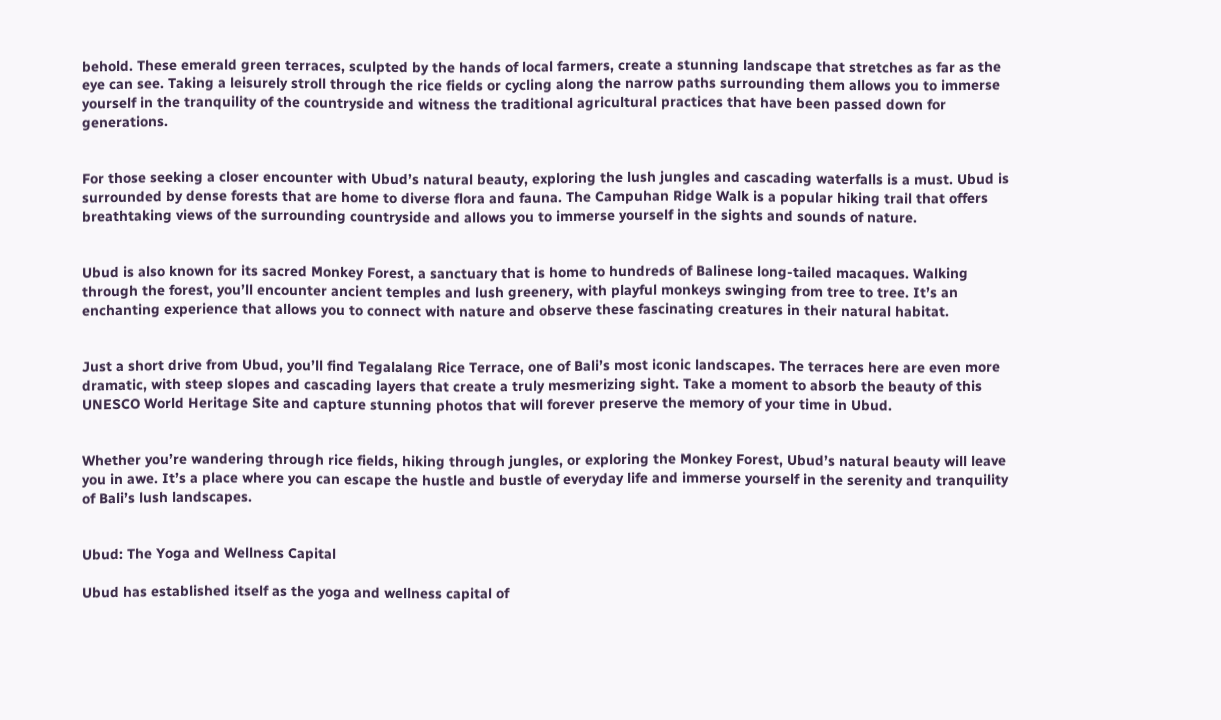behold. These emerald green terraces, sculpted by the hands of local farmers, create a stunning landscape that stretches as far as the eye can see. Taking a leisurely stroll through the rice fields or cycling along the narrow paths surrounding them allows you to immerse yourself in the tranquility of the countryside and witness the traditional agricultural practices that have been passed down for generations.


For those seeking a closer encounter with Ubud’s natural beauty, exploring the lush jungles and cascading waterfalls is a must. Ubud is surrounded by dense forests that are home to diverse flora and fauna. The Campuhan Ridge Walk is a popular hiking trail that offers breathtaking views of the surrounding countryside and allows you to immerse yourself in the sights and sounds of nature.


Ubud is also known for its sacred Monkey Forest, a sanctuary that is home to hundreds of Balinese long-tailed macaques. Walking through the forest, you’ll encounter ancient temples and lush greenery, with playful monkeys swinging from tree to tree. It’s an enchanting experience that allows you to connect with nature and observe these fascinating creatures in their natural habitat.


Just a short drive from Ubud, you’ll find Tegalalang Rice Terrace, one of Bali’s most iconic landscapes. The terraces here are even more dramatic, with steep slopes and cascading layers that create a truly mesmerizing sight. Take a moment to absorb the beauty of this UNESCO World Heritage Site and capture stunning photos that will forever preserve the memory of your time in Ubud.


Whether you’re wandering through rice fields, hiking through jungles, or exploring the Monkey Forest, Ubud’s natural beauty will leave you in awe. It’s a place where you can escape the hustle and bustle of everyday life and immerse yourself in the serenity and tranquility of Bali’s lush landscapes.


Ubud: The Yoga and Wellness Capital

Ubud has established itself as the yoga and wellness capital of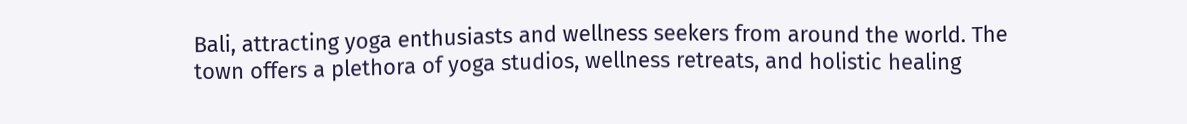Bali, attracting yoga enthusiasts and wellness seekers from around the world. The town offers a plethora of yoga studios, wellness retreats, and holistic healing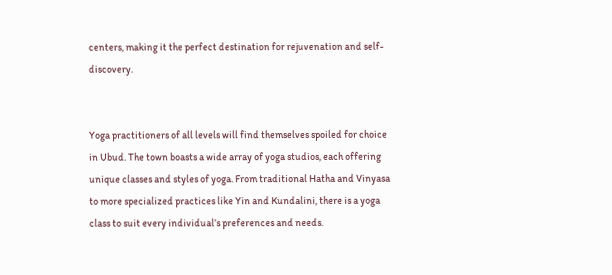centers, making it the perfect destination for rejuvenation and self-discovery.


Yoga practitioners of all levels will find themselves spoiled for choice in Ubud. The town boasts a wide array of yoga studios, each offering unique classes and styles of yoga. From traditional Hatha and Vinyasa to more specialized practices like Yin and Kundalini, there is a yoga class to suit every individual’s preferences and needs.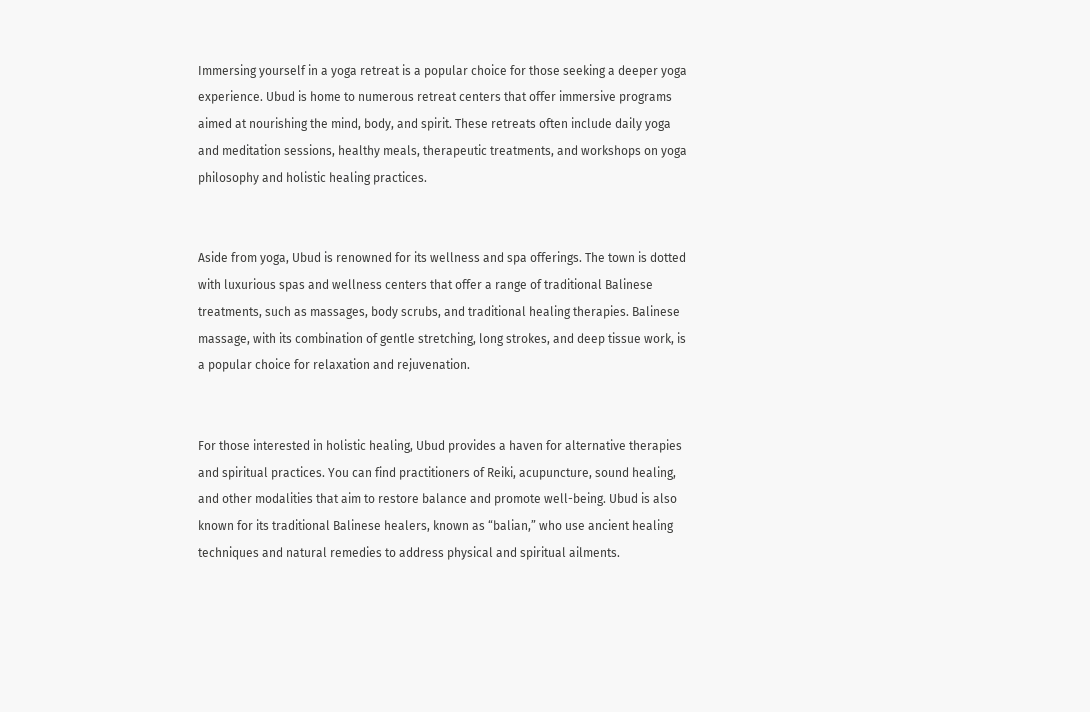Immersing yourself in a yoga retreat is a popular choice for those seeking a deeper yoga experience. Ubud is home to numerous retreat centers that offer immersive programs aimed at nourishing the mind, body, and spirit. These retreats often include daily yoga and meditation sessions, healthy meals, therapeutic treatments, and workshops on yoga philosophy and holistic healing practices.


Aside from yoga, Ubud is renowned for its wellness and spa offerings. The town is dotted with luxurious spas and wellness centers that offer a range of traditional Balinese treatments, such as massages, body scrubs, and traditional healing therapies. Balinese massage, with its combination of gentle stretching, long strokes, and deep tissue work, is a popular choice for relaxation and rejuvenation.


For those interested in holistic healing, Ubud provides a haven for alternative therapies and spiritual practices. You can find practitioners of Reiki, acupuncture, sound healing, and other modalities that aim to restore balance and promote well-being. Ubud is also known for its traditional Balinese healers, known as “balian,” who use ancient healing techniques and natural remedies to address physical and spiritual ailments.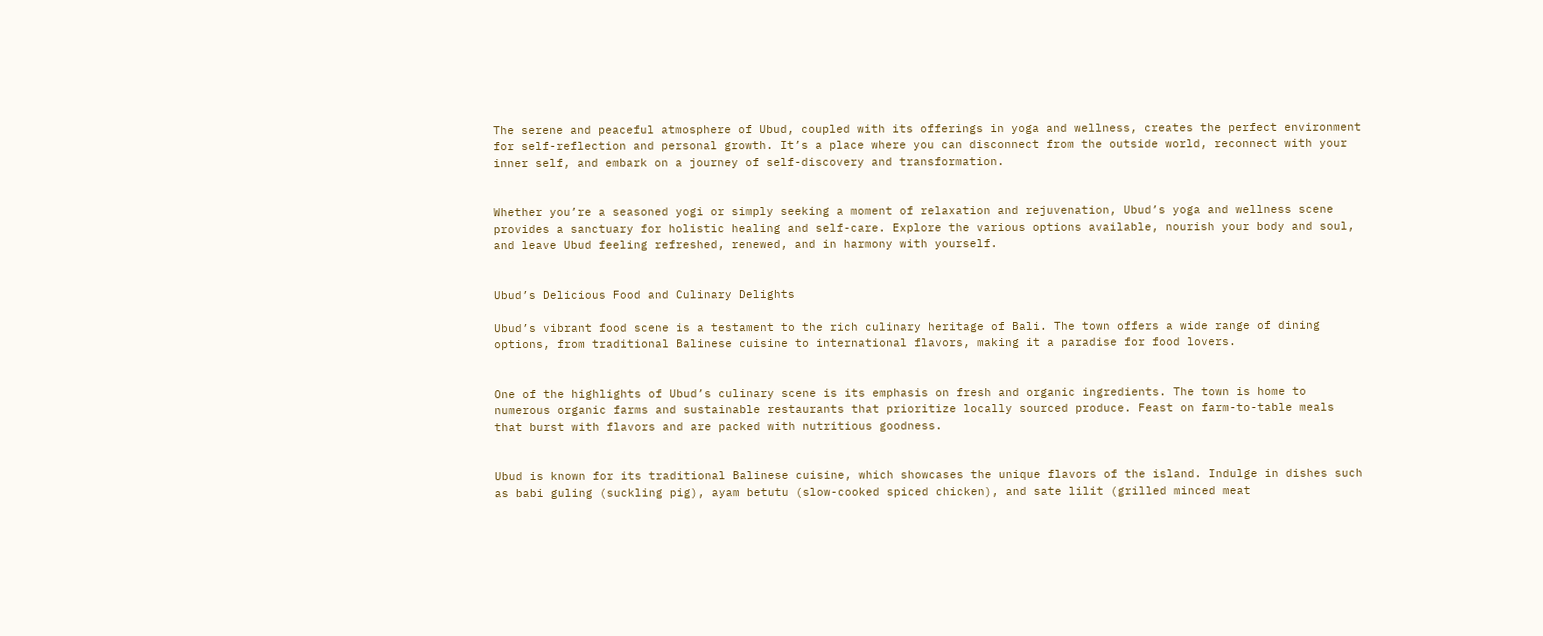The serene and peaceful atmosphere of Ubud, coupled with its offerings in yoga and wellness, creates the perfect environment for self-reflection and personal growth. It’s a place where you can disconnect from the outside world, reconnect with your inner self, and embark on a journey of self-discovery and transformation.


Whether you’re a seasoned yogi or simply seeking a moment of relaxation and rejuvenation, Ubud’s yoga and wellness scene provides a sanctuary for holistic healing and self-care. Explore the various options available, nourish your body and soul, and leave Ubud feeling refreshed, renewed, and in harmony with yourself.


Ubud’s Delicious Food and Culinary Delights

Ubud’s vibrant food scene is a testament to the rich culinary heritage of Bali. The town offers a wide range of dining options, from traditional Balinese cuisine to international flavors, making it a paradise for food lovers.


One of the highlights of Ubud’s culinary scene is its emphasis on fresh and organic ingredients. The town is home to numerous organic farms and sustainable restaurants that prioritize locally sourced produce. Feast on farm-to-table meals that burst with flavors and are packed with nutritious goodness.


Ubud is known for its traditional Balinese cuisine, which showcases the unique flavors of the island. Indulge in dishes such as babi guling (suckling pig), ayam betutu (slow-cooked spiced chicken), and sate lilit (grilled minced meat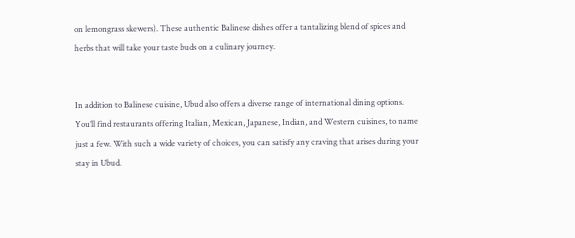on lemongrass skewers). These authentic Balinese dishes offer a tantalizing blend of spices and herbs that will take your taste buds on a culinary journey.


In addition to Balinese cuisine, Ubud also offers a diverse range of international dining options. You’ll find restaurants offering Italian, Mexican, Japanese, Indian, and Western cuisines, to name just a few. With such a wide variety of choices, you can satisfy any craving that arises during your stay in Ubud.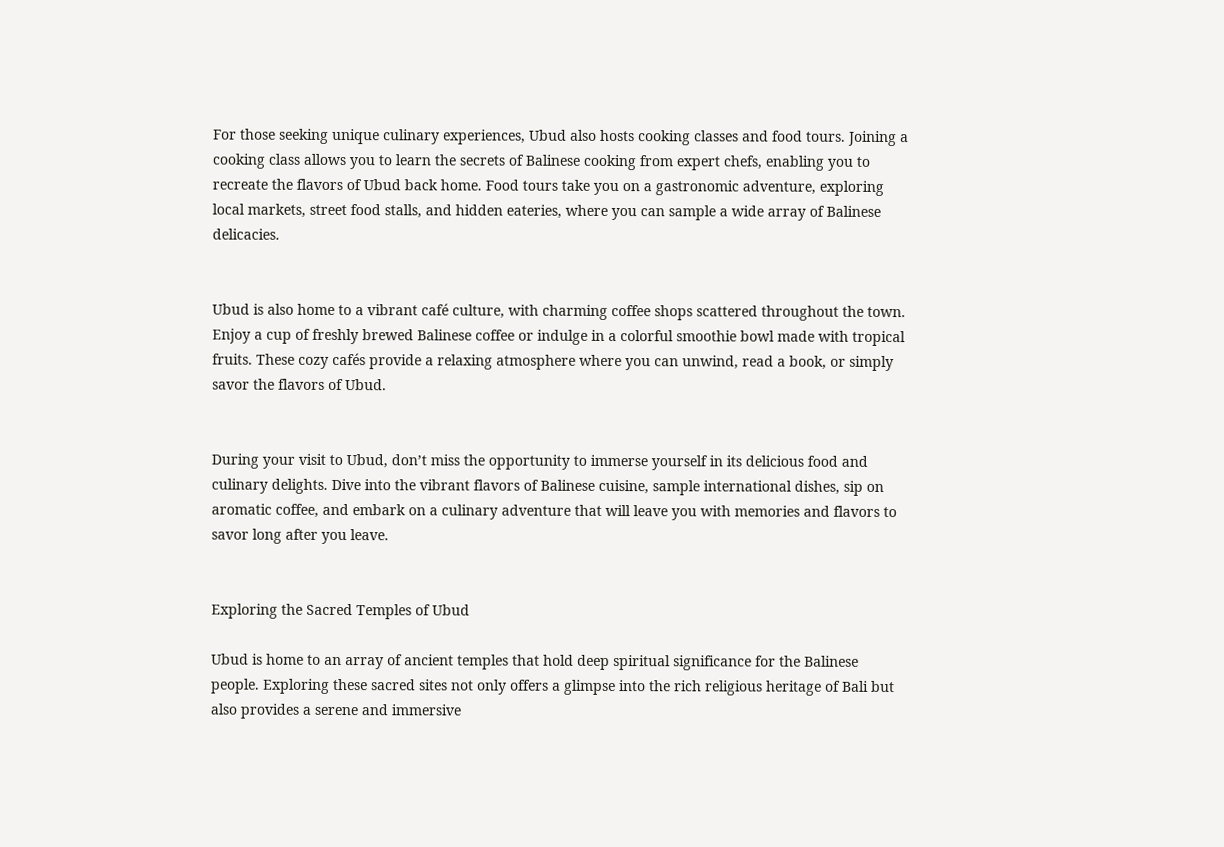For those seeking unique culinary experiences, Ubud also hosts cooking classes and food tours. Joining a cooking class allows you to learn the secrets of Balinese cooking from expert chefs, enabling you to recreate the flavors of Ubud back home. Food tours take you on a gastronomic adventure, exploring local markets, street food stalls, and hidden eateries, where you can sample a wide array of Balinese delicacies.


Ubud is also home to a vibrant café culture, with charming coffee shops scattered throughout the town. Enjoy a cup of freshly brewed Balinese coffee or indulge in a colorful smoothie bowl made with tropical fruits. These cozy cafés provide a relaxing atmosphere where you can unwind, read a book, or simply savor the flavors of Ubud.


During your visit to Ubud, don’t miss the opportunity to immerse yourself in its delicious food and culinary delights. Dive into the vibrant flavors of Balinese cuisine, sample international dishes, sip on aromatic coffee, and embark on a culinary adventure that will leave you with memories and flavors to savor long after you leave.


Exploring the Sacred Temples of Ubud

Ubud is home to an array of ancient temples that hold deep spiritual significance for the Balinese people. Exploring these sacred sites not only offers a glimpse into the rich religious heritage of Bali but also provides a serene and immersive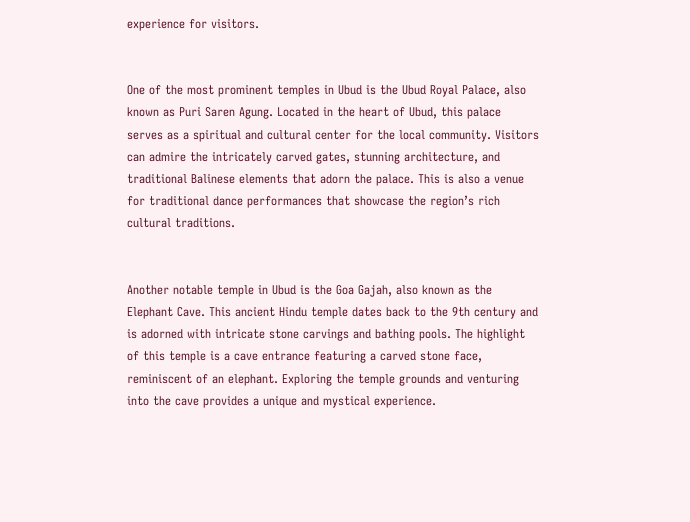experience for visitors.


One of the most prominent temples in Ubud is the Ubud Royal Palace, also known as Puri Saren Agung. Located in the heart of Ubud, this palace serves as a spiritual and cultural center for the local community. Visitors can admire the intricately carved gates, stunning architecture, and traditional Balinese elements that adorn the palace. This is also a venue for traditional dance performances that showcase the region’s rich cultural traditions.


Another notable temple in Ubud is the Goa Gajah, also known as the Elephant Cave. This ancient Hindu temple dates back to the 9th century and is adorned with intricate stone carvings and bathing pools. The highlight of this temple is a cave entrance featuring a carved stone face, reminiscent of an elephant. Exploring the temple grounds and venturing into the cave provides a unique and mystical experience.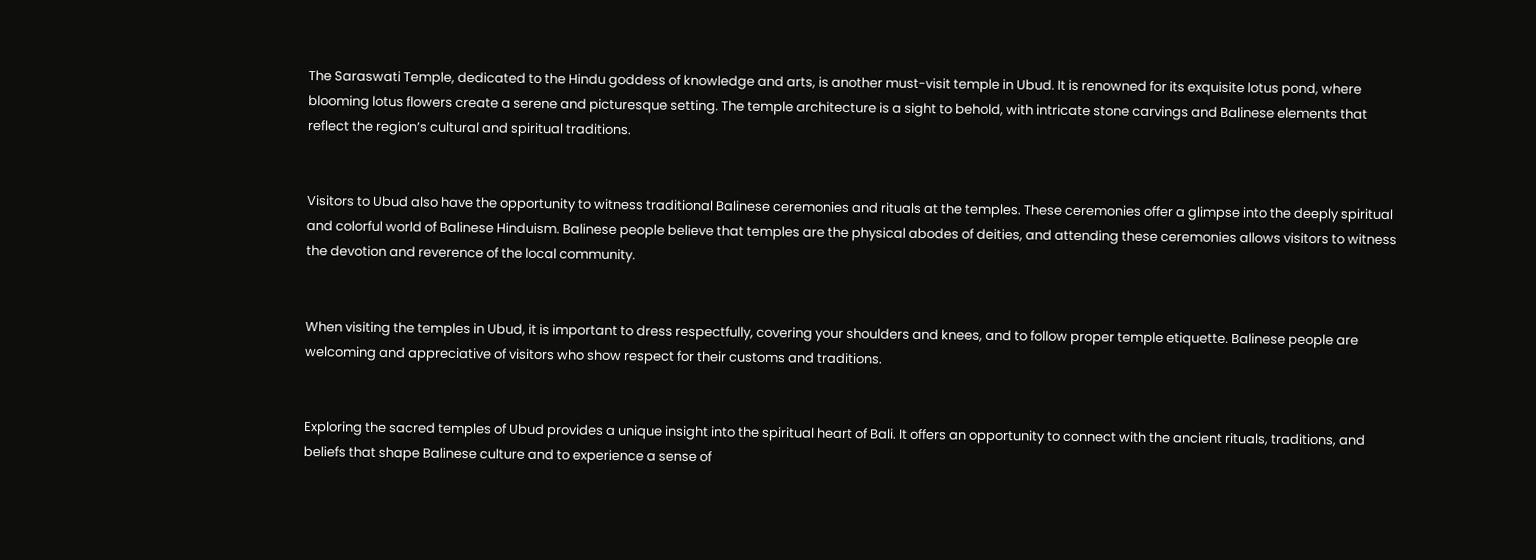The Saraswati Temple, dedicated to the Hindu goddess of knowledge and arts, is another must-visit temple in Ubud. It is renowned for its exquisite lotus pond, where blooming lotus flowers create a serene and picturesque setting. The temple architecture is a sight to behold, with intricate stone carvings and Balinese elements that reflect the region’s cultural and spiritual traditions.


Visitors to Ubud also have the opportunity to witness traditional Balinese ceremonies and rituals at the temples. These ceremonies offer a glimpse into the deeply spiritual and colorful world of Balinese Hinduism. Balinese people believe that temples are the physical abodes of deities, and attending these ceremonies allows visitors to witness the devotion and reverence of the local community.


When visiting the temples in Ubud, it is important to dress respectfully, covering your shoulders and knees, and to follow proper temple etiquette. Balinese people are welcoming and appreciative of visitors who show respect for their customs and traditions.


Exploring the sacred temples of Ubud provides a unique insight into the spiritual heart of Bali. It offers an opportunity to connect with the ancient rituals, traditions, and beliefs that shape Balinese culture and to experience a sense of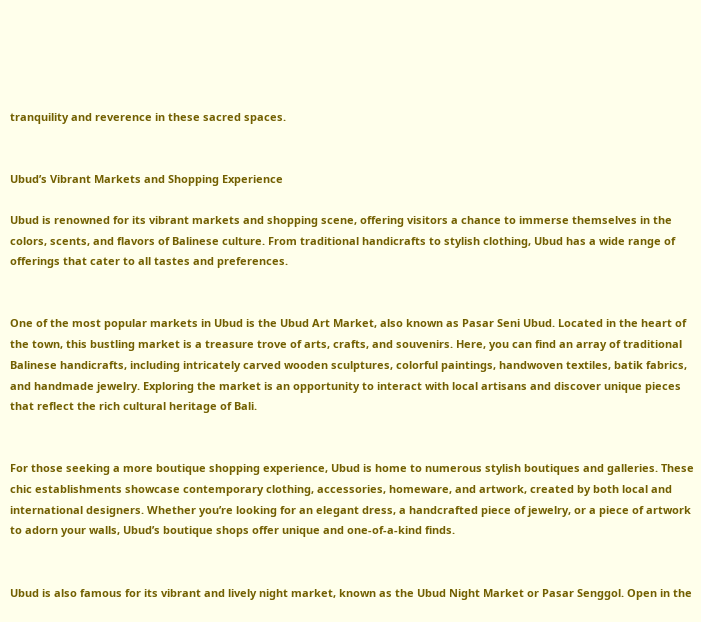tranquility and reverence in these sacred spaces.


Ubud’s Vibrant Markets and Shopping Experience

Ubud is renowned for its vibrant markets and shopping scene, offering visitors a chance to immerse themselves in the colors, scents, and flavors of Balinese culture. From traditional handicrafts to stylish clothing, Ubud has a wide range of offerings that cater to all tastes and preferences.


One of the most popular markets in Ubud is the Ubud Art Market, also known as Pasar Seni Ubud. Located in the heart of the town, this bustling market is a treasure trove of arts, crafts, and souvenirs. Here, you can find an array of traditional Balinese handicrafts, including intricately carved wooden sculptures, colorful paintings, handwoven textiles, batik fabrics, and handmade jewelry. Exploring the market is an opportunity to interact with local artisans and discover unique pieces that reflect the rich cultural heritage of Bali.


For those seeking a more boutique shopping experience, Ubud is home to numerous stylish boutiques and galleries. These chic establishments showcase contemporary clothing, accessories, homeware, and artwork, created by both local and international designers. Whether you’re looking for an elegant dress, a handcrafted piece of jewelry, or a piece of artwork to adorn your walls, Ubud’s boutique shops offer unique and one-of-a-kind finds.


Ubud is also famous for its vibrant and lively night market, known as the Ubud Night Market or Pasar Senggol. Open in the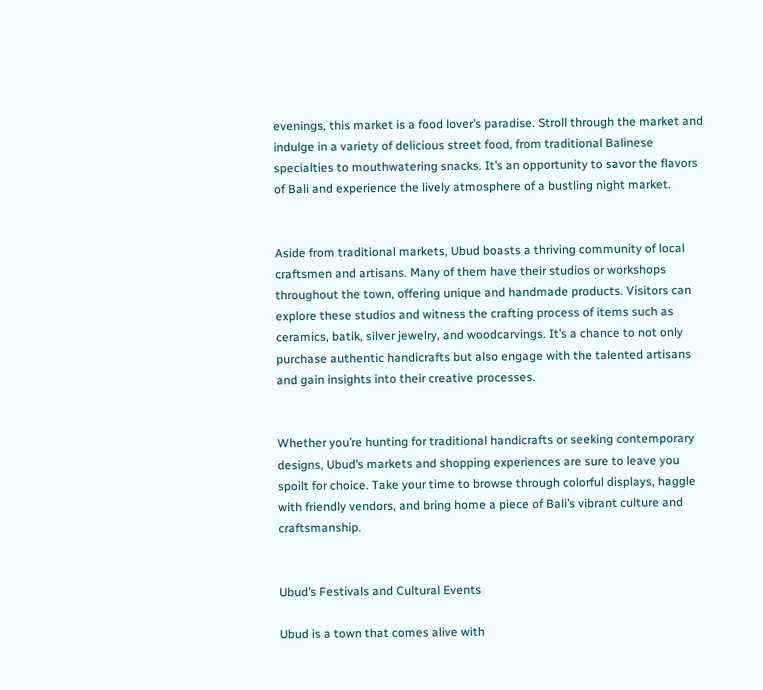evenings, this market is a food lover’s paradise. Stroll through the market and indulge in a variety of delicious street food, from traditional Balinese specialties to mouthwatering snacks. It’s an opportunity to savor the flavors of Bali and experience the lively atmosphere of a bustling night market.


Aside from traditional markets, Ubud boasts a thriving community of local craftsmen and artisans. Many of them have their studios or workshops throughout the town, offering unique and handmade products. Visitors can explore these studios and witness the crafting process of items such as ceramics, batik, silver jewelry, and woodcarvings. It’s a chance to not only purchase authentic handicrafts but also engage with the talented artisans and gain insights into their creative processes.


Whether you’re hunting for traditional handicrafts or seeking contemporary designs, Ubud’s markets and shopping experiences are sure to leave you spoilt for choice. Take your time to browse through colorful displays, haggle with friendly vendors, and bring home a piece of Bali’s vibrant culture and craftsmanship.


Ubud’s Festivals and Cultural Events

Ubud is a town that comes alive with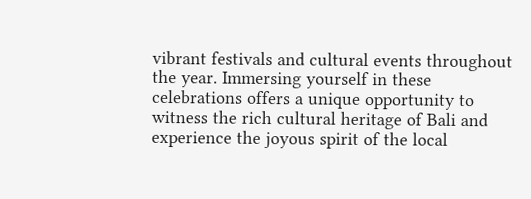vibrant festivals and cultural events throughout the year. Immersing yourself in these celebrations offers a unique opportunity to witness the rich cultural heritage of Bali and experience the joyous spirit of the local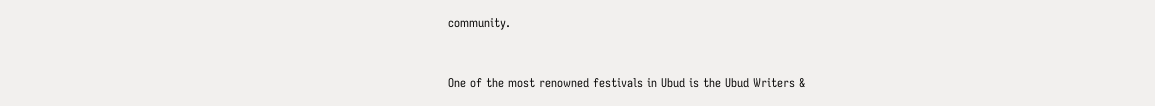community.


One of the most renowned festivals in Ubud is the Ubud Writers &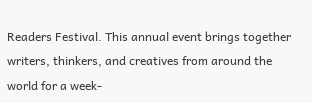Readers Festival. This annual event brings together writers, thinkers, and creatives from around the world for a week-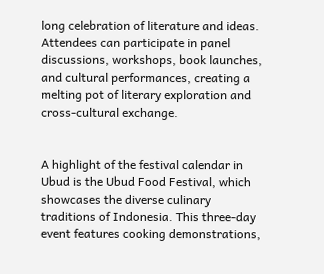long celebration of literature and ideas. Attendees can participate in panel discussions, workshops, book launches, and cultural performances, creating a melting pot of literary exploration and cross-cultural exchange.


A highlight of the festival calendar in Ubud is the Ubud Food Festival, which showcases the diverse culinary traditions of Indonesia. This three-day event features cooking demonstrations,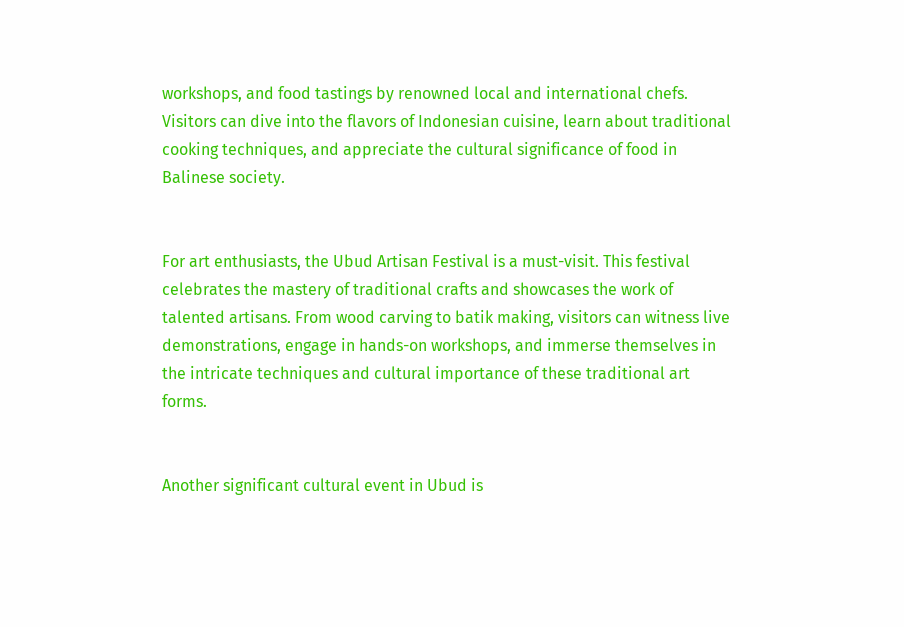workshops, and food tastings by renowned local and international chefs. Visitors can dive into the flavors of Indonesian cuisine, learn about traditional cooking techniques, and appreciate the cultural significance of food in Balinese society.


For art enthusiasts, the Ubud Artisan Festival is a must-visit. This festival celebrates the mastery of traditional crafts and showcases the work of talented artisans. From wood carving to batik making, visitors can witness live demonstrations, engage in hands-on workshops, and immerse themselves in the intricate techniques and cultural importance of these traditional art forms.


Another significant cultural event in Ubud is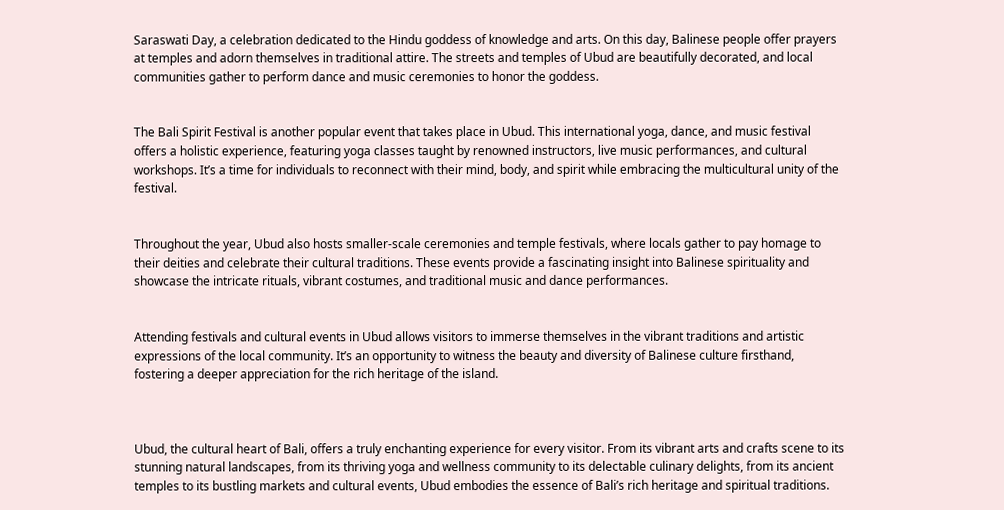Saraswati Day, a celebration dedicated to the Hindu goddess of knowledge and arts. On this day, Balinese people offer prayers at temples and adorn themselves in traditional attire. The streets and temples of Ubud are beautifully decorated, and local communities gather to perform dance and music ceremonies to honor the goddess.


The Bali Spirit Festival is another popular event that takes place in Ubud. This international yoga, dance, and music festival offers a holistic experience, featuring yoga classes taught by renowned instructors, live music performances, and cultural workshops. It’s a time for individuals to reconnect with their mind, body, and spirit while embracing the multicultural unity of the festival.


Throughout the year, Ubud also hosts smaller-scale ceremonies and temple festivals, where locals gather to pay homage to their deities and celebrate their cultural traditions. These events provide a fascinating insight into Balinese spirituality and showcase the intricate rituals, vibrant costumes, and traditional music and dance performances.


Attending festivals and cultural events in Ubud allows visitors to immerse themselves in the vibrant traditions and artistic expressions of the local community. It’s an opportunity to witness the beauty and diversity of Balinese culture firsthand, fostering a deeper appreciation for the rich heritage of the island.



Ubud, the cultural heart of Bali, offers a truly enchanting experience for every visitor. From its vibrant arts and crafts scene to its stunning natural landscapes, from its thriving yoga and wellness community to its delectable culinary delights, from its ancient temples to its bustling markets and cultural events, Ubud embodies the essence of Bali’s rich heritage and spiritual traditions.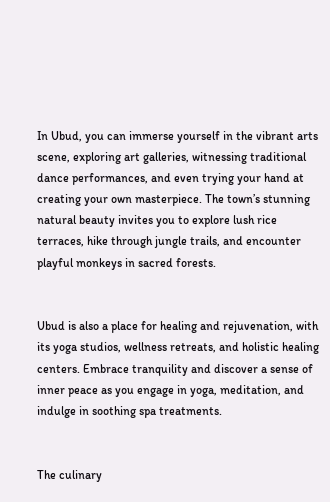In Ubud, you can immerse yourself in the vibrant arts scene, exploring art galleries, witnessing traditional dance performances, and even trying your hand at creating your own masterpiece. The town’s stunning natural beauty invites you to explore lush rice terraces, hike through jungle trails, and encounter playful monkeys in sacred forests.


Ubud is also a place for healing and rejuvenation, with its yoga studios, wellness retreats, and holistic healing centers. Embrace tranquility and discover a sense of inner peace as you engage in yoga, meditation, and indulge in soothing spa treatments.


The culinary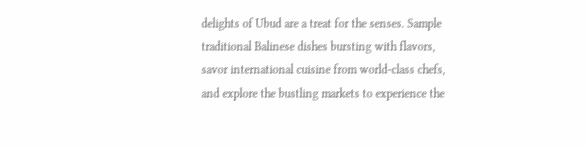delights of Ubud are a treat for the senses. Sample traditional Balinese dishes bursting with flavors, savor international cuisine from world-class chefs, and explore the bustling markets to experience the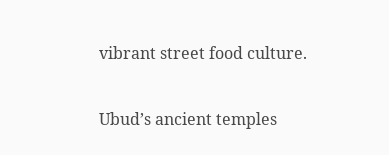vibrant street food culture.


Ubud’s ancient temples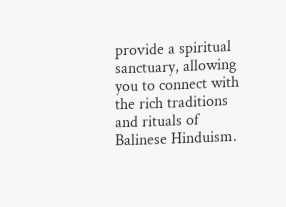provide a spiritual sanctuary, allowing you to connect with the rich traditions and rituals of Balinese Hinduism.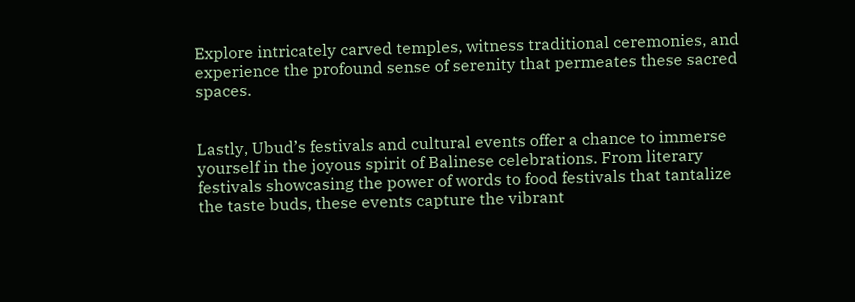Explore intricately carved temples, witness traditional ceremonies, and experience the profound sense of serenity that permeates these sacred spaces.


Lastly, Ubud’s festivals and cultural events offer a chance to immerse yourself in the joyous spirit of Balinese celebrations. From literary festivals showcasing the power of words to food festivals that tantalize the taste buds, these events capture the vibrant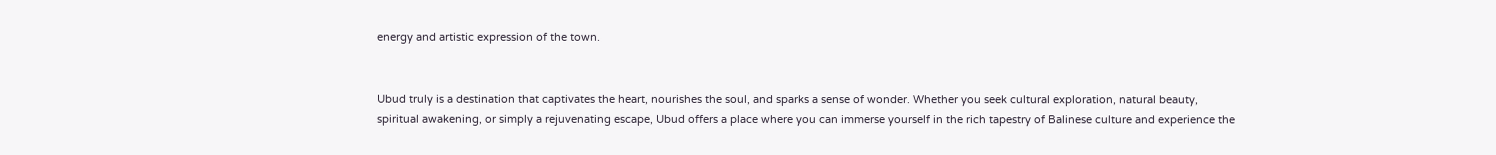energy and artistic expression of the town.


Ubud truly is a destination that captivates the heart, nourishes the soul, and sparks a sense of wonder. Whether you seek cultural exploration, natural beauty, spiritual awakening, or simply a rejuvenating escape, Ubud offers a place where you can immerse yourself in the rich tapestry of Balinese culture and experience the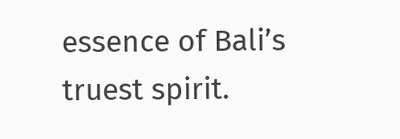essence of Bali’s truest spirit.